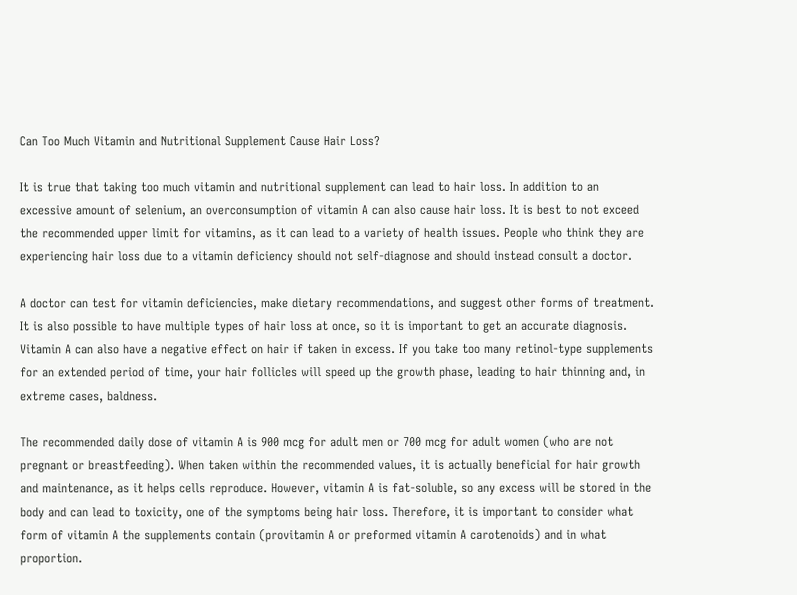Can Too Much Vitamin and Nutritional Supplement Cause Hair Loss?

It is true that taking too much vitamin and nutritional supplement can lead to hair loss. In addition to an excessive amount of selenium, an overconsumption of vitamin A can also cause hair loss. It is best to not exceed the recommended upper limit for vitamins, as it can lead to a variety of health issues. People who think they are experiencing hair loss due to a vitamin deficiency should not self-diagnose and should instead consult a doctor.

A doctor can test for vitamin deficiencies, make dietary recommendations, and suggest other forms of treatment. It is also possible to have multiple types of hair loss at once, so it is important to get an accurate diagnosis. Vitamin A can also have a negative effect on hair if taken in excess. If you take too many retinol-type supplements for an extended period of time, your hair follicles will speed up the growth phase, leading to hair thinning and, in extreme cases, baldness.

The recommended daily dose of vitamin A is 900 mcg for adult men or 700 mcg for adult women (who are not pregnant or breastfeeding). When taken within the recommended values, it is actually beneficial for hair growth and maintenance, as it helps cells reproduce. However, vitamin A is fat-soluble, so any excess will be stored in the body and can lead to toxicity, one of the symptoms being hair loss. Therefore, it is important to consider what form of vitamin A the supplements contain (provitamin A or preformed vitamin A carotenoids) and in what proportion.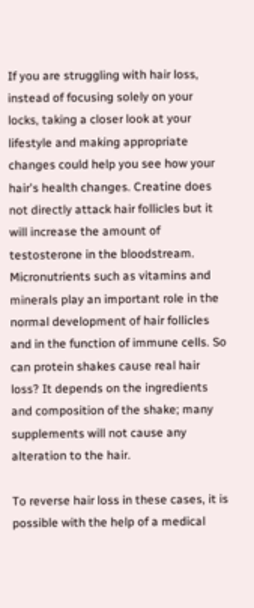If you are struggling with hair loss, instead of focusing solely on your locks, taking a closer look at your lifestyle and making appropriate changes could help you see how your hair's health changes. Creatine does not directly attack hair follicles but it will increase the amount of testosterone in the bloodstream. Micronutrients such as vitamins and minerals play an important role in the normal development of hair follicles and in the function of immune cells. So can protein shakes cause real hair loss? It depends on the ingredients and composition of the shake; many supplements will not cause any alteration to the hair.

To reverse hair loss in these cases, it is possible with the help of a medical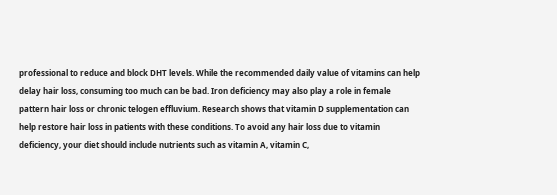professional to reduce and block DHT levels. While the recommended daily value of vitamins can help delay hair loss, consuming too much can be bad. Iron deficiency may also play a role in female pattern hair loss or chronic telogen effluvium. Research shows that vitamin D supplementation can help restore hair loss in patients with these conditions. To avoid any hair loss due to vitamin deficiency, your diet should include nutrients such as vitamin A, vitamin C,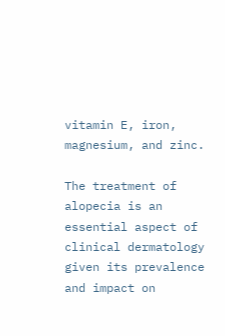vitamin E, iron, magnesium, and zinc.

The treatment of alopecia is an essential aspect of clinical dermatology given its prevalence and impact on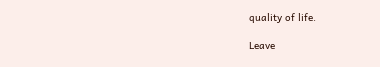quality of life.

Leave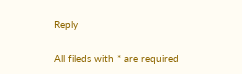Reply

All fileds with * are required